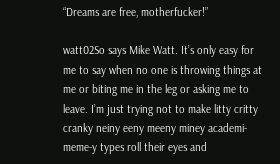“Dreams are free, motherfucker!”

watt02So says Mike Watt. It’s only easy for me to say when no one is throwing things at me or biting me in the leg or asking me to leave. I’m just trying not to make litty critty cranky neiny eeny meeny miney academi-meme-y types roll their eyes and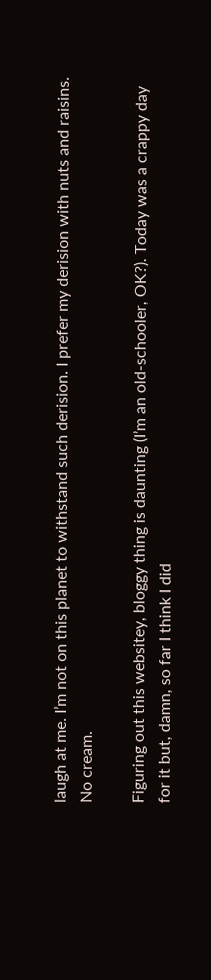laugh at me. I’m not on this planet to withstand such derision. I prefer my derision with nuts and raisins. No cream.

Figuring out this websitey, bloggy thing is daunting (I’m an old-schooler, OK?). Today was a crappy day for it but, damn, so far I think I did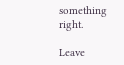something right.

Leave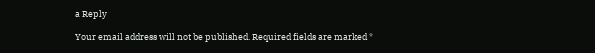a Reply

Your email address will not be published. Required fields are marked *